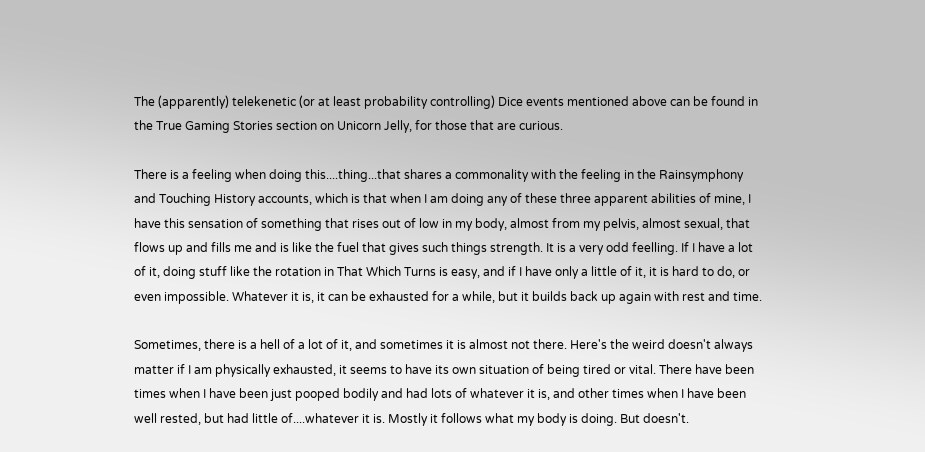The (apparently) telekenetic (or at least probability controlling) Dice events mentioned above can be found in the True Gaming Stories section on Unicorn Jelly, for those that are curious.

There is a feeling when doing this....thing...that shares a commonality with the feeling in the Rainsymphony and Touching History accounts, which is that when I am doing any of these three apparent abilities of mine, I have this sensation of something that rises out of low in my body, almost from my pelvis, almost sexual, that flows up and fills me and is like the fuel that gives such things strength. It is a very odd feelling. If I have a lot of it, doing stuff like the rotation in That Which Turns is easy, and if I have only a little of it, it is hard to do, or even impossible. Whatever it is, it can be exhausted for a while, but it builds back up again with rest and time.

Sometimes, there is a hell of a lot of it, and sometimes it is almost not there. Here's the weird doesn't always matter if I am physically exhausted, it seems to have its own situation of being tired or vital. There have been times when I have been just pooped bodily and had lots of whatever it is, and other times when I have been well rested, but had little of....whatever it is. Mostly it follows what my body is doing. But doesn't.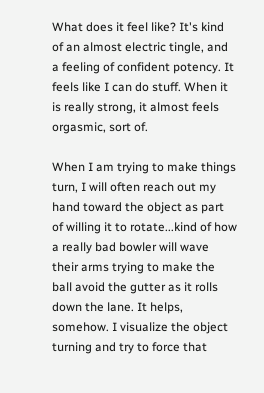What does it feel like? It's kind of an almost electric tingle, and a feeling of confident potency. It feels like I can do stuff. When it is really strong, it almost feels orgasmic, sort of.

When I am trying to make things turn, I will often reach out my hand toward the object as part of willing it to rotate...kind of how a really bad bowler will wave their arms trying to make the ball avoid the gutter as it rolls down the lane. It helps, somehow. I visualize the object turning and try to force that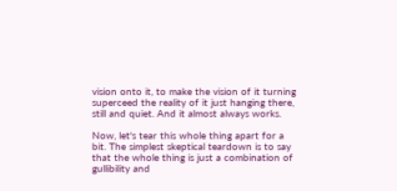vision onto it, to make the vision of it turning superceed the reality of it just hanging there, still and quiet. And it almost always works.

Now, let's tear this whole thing apart for a bit. The simplest skeptical teardown is to say that the whole thing is just a combination of gullibility and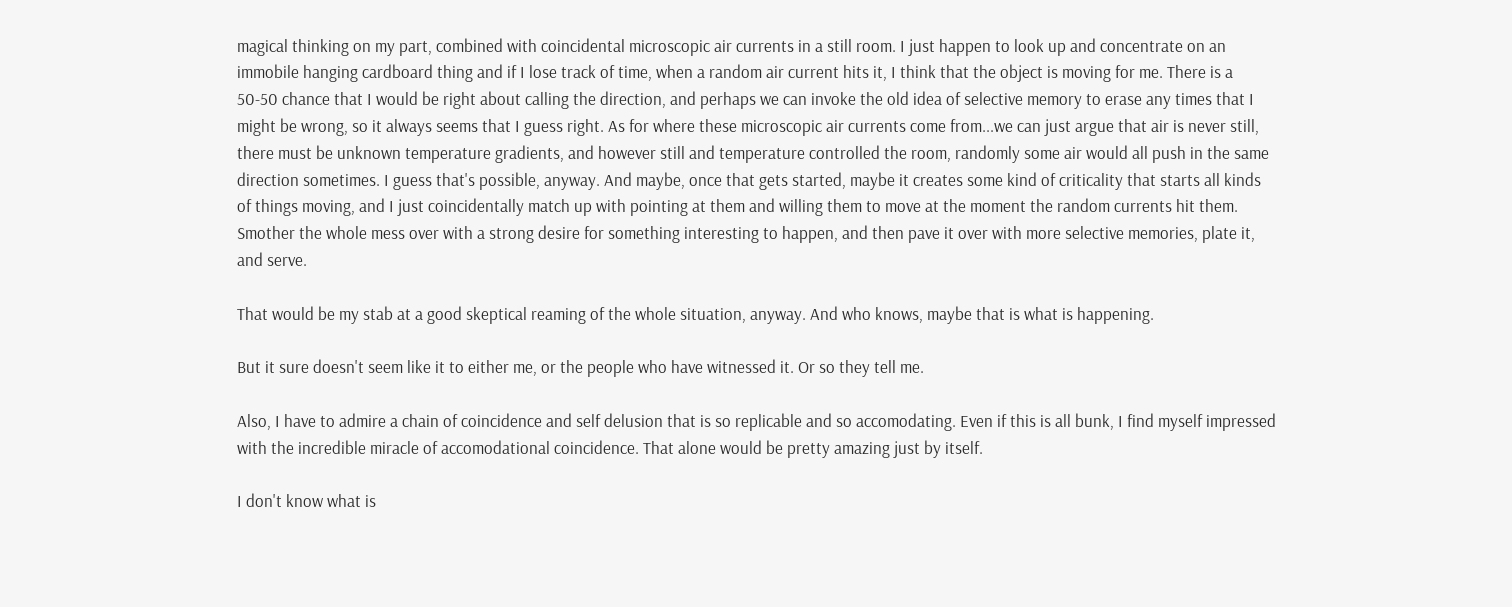magical thinking on my part, combined with coincidental microscopic air currents in a still room. I just happen to look up and concentrate on an immobile hanging cardboard thing and if I lose track of time, when a random air current hits it, I think that the object is moving for me. There is a 50-50 chance that I would be right about calling the direction, and perhaps we can invoke the old idea of selective memory to erase any times that I might be wrong, so it always seems that I guess right. As for where these microscopic air currents come from...we can just argue that air is never still, there must be unknown temperature gradients, and however still and temperature controlled the room, randomly some air would all push in the same direction sometimes. I guess that's possible, anyway. And maybe, once that gets started, maybe it creates some kind of criticality that starts all kinds of things moving, and I just coincidentally match up with pointing at them and willing them to move at the moment the random currents hit them. Smother the whole mess over with a strong desire for something interesting to happen, and then pave it over with more selective memories, plate it, and serve.

That would be my stab at a good skeptical reaming of the whole situation, anyway. And who knows, maybe that is what is happening.

But it sure doesn't seem like it to either me, or the people who have witnessed it. Or so they tell me.

Also, I have to admire a chain of coincidence and self delusion that is so replicable and so accomodating. Even if this is all bunk, I find myself impressed with the incredible miracle of accomodational coincidence. That alone would be pretty amazing just by itself.

I don't know what is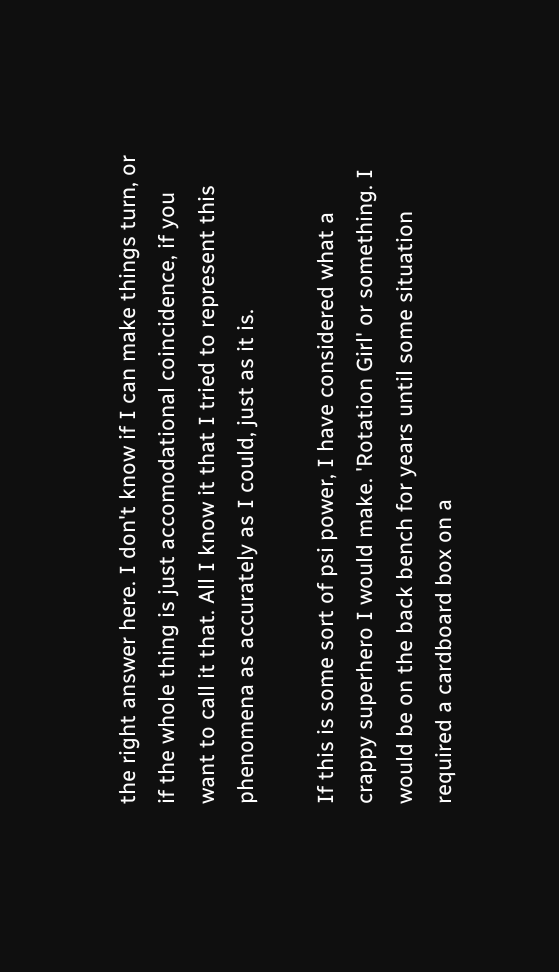the right answer here. I don't know if I can make things turn, or if the whole thing is just accomodational coincidence, if you want to call it that. All I know it that I tried to represent this phenomena as accurately as I could, just as it is.

If this is some sort of psi power, I have considered what a crappy superhero I would make. 'Rotation Girl' or something. I would be on the back bench for years until some situation required a cardboard box on a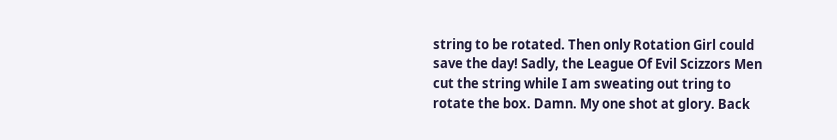string to be rotated. Then only Rotation Girl could save the day! Sadly, the League Of Evil Scizzors Men cut the string while I am sweating out tring to rotate the box. Damn. My one shot at glory. Back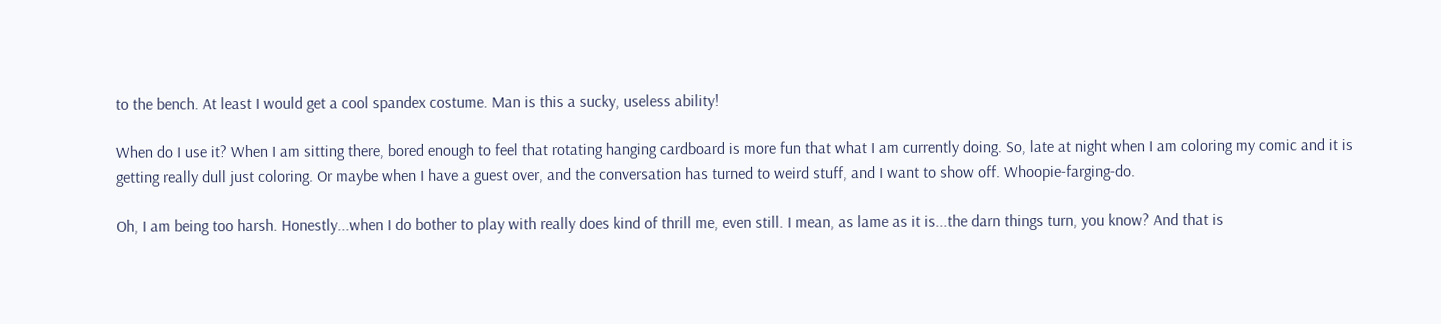to the bench. At least I would get a cool spandex costume. Man is this a sucky, useless ability!

When do I use it? When I am sitting there, bored enough to feel that rotating hanging cardboard is more fun that what I am currently doing. So, late at night when I am coloring my comic and it is getting really dull just coloring. Or maybe when I have a guest over, and the conversation has turned to weird stuff, and I want to show off. Whoopie-farging-do.

Oh, I am being too harsh. Honestly...when I do bother to play with really does kind of thrill me, even still. I mean, as lame as it is...the darn things turn, you know? And that is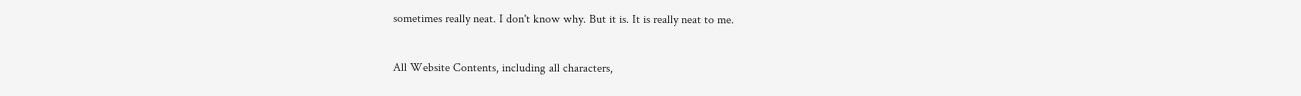sometimes really neat. I don't know why. But it is. It is really neat to me.

All Website Contents, including all characters,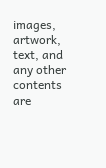images, artwork, text, and any other contents are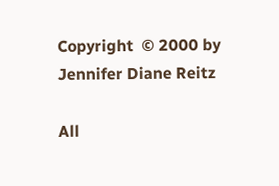Copyright  © 2000 by Jennifer Diane Reitz

All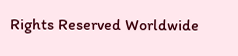Rights Reserved Worldwide